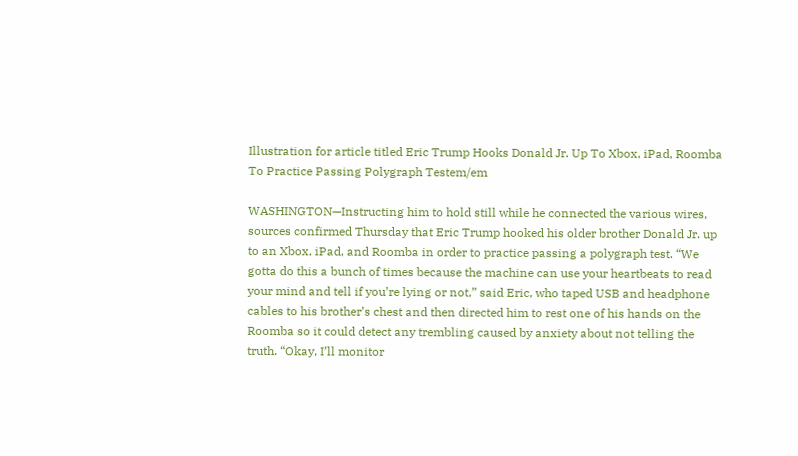Illustration for article titled Eric Trump Hooks Donald Jr. Up To Xbox, iPad, Roomba To Practice Passing Polygraph Testem/em

WASHINGTON—Instructing him to hold still while he connected the various wires, sources confirmed Thursday that Eric Trump hooked his older brother Donald Jr. up to an Xbox, iPad, and Roomba in order to practice passing a polygraph test. “We gotta do this a bunch of times because the machine can use your heartbeats to read your mind and tell if you’re lying or not,” said Eric, who taped USB and headphone cables to his brother’s chest and then directed him to rest one of his hands on the Roomba so it could detect any trembling caused by anxiety about not telling the truth. “Okay, I’ll monitor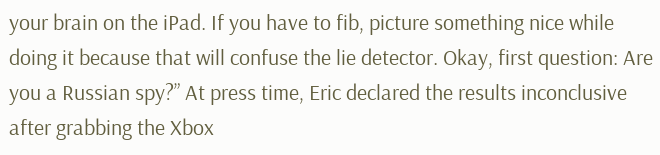your brain on the iPad. If you have to fib, picture something nice while doing it because that will confuse the lie detector. Okay, first question: Are you a Russian spy?” At press time, Eric declared the results inconclusive after grabbing the Xbox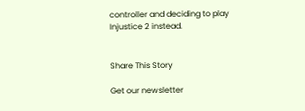controller and deciding to play Injustice 2 instead.


Share This Story

Get our newsletter